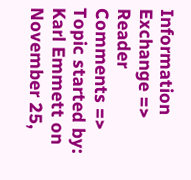Information Exchange => Reader Comments => Topic started by: Karl Emmett on November 25,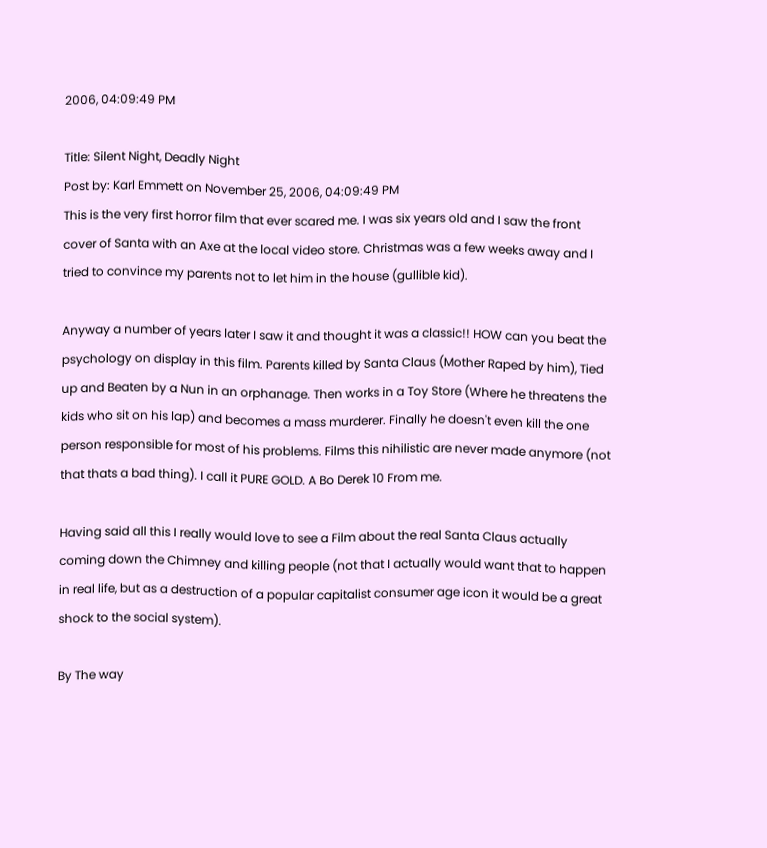2006, 04:09:49 PM

Title: Silent Night, Deadly Night
Post by: Karl Emmett on November 25, 2006, 04:09:49 PM
This is the very first horror film that ever scared me. I was six years old and I saw the front cover of Santa with an Axe at the local video store. Christmas was a few weeks away and I tried to convince my parents not to let him in the house (gullible kid).

Anyway a number of years later I saw it and thought it was a classic!! HOW can you beat the psychology on display in this film. Parents killed by Santa Claus (Mother Raped by him), Tied up and Beaten by a Nun in an orphanage. Then works in a Toy Store (Where he threatens the kids who sit on his lap) and becomes a mass murderer. Finally he doesn't even kill the one person responsible for most of his problems. Films this nihilistic are never made anymore (not that thats a bad thing). I call it PURE GOLD. A Bo Derek 10 From me.

Having said all this I really would love to see a Film about the real Santa Claus actually coming down the Chimney and killing people (not that I actually would want that to happen in real life, but as a destruction of a popular capitalist consumer age icon it would be a great shock to the social system).

By The way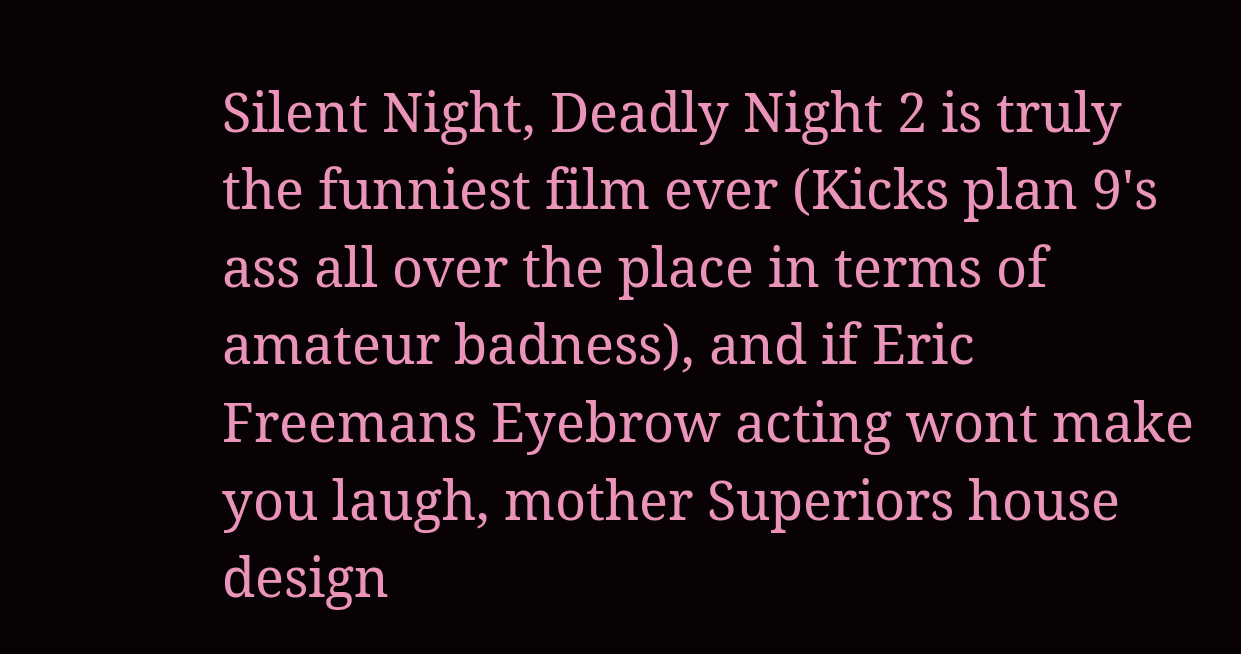Silent Night, Deadly Night 2 is truly the funniest film ever (Kicks plan 9's ass all over the place in terms of amateur badness), and if Eric Freemans Eyebrow acting wont make you laugh, mother Superiors house design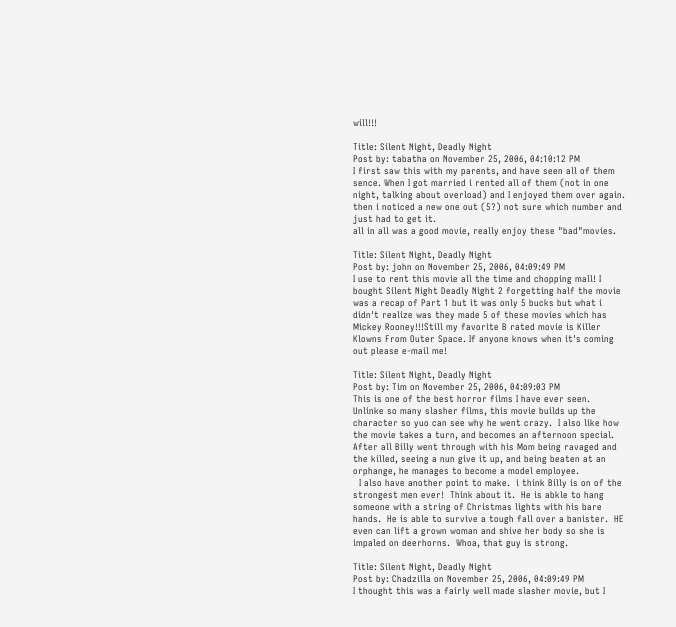will!!!

Title: Silent Night, Deadly Night
Post by: tabatha on November 25, 2006, 04:10:12 PM
I first saw this with my parents, and have seen all of them sence. When I got married i rented all of them (not in one night, talking about overload) and I enjoyed them over again. then i noticed a new one out (5?) not sure which number and just had to get it.
all in all was a good movie, really enjoy these "bad"movies.

Title: Silent Night, Deadly Night
Post by: john on November 25, 2006, 04:09:49 PM
I use to rent this movie all the time and chopping mall! I bought Silent Night Deadly Night 2 forgetting half the movie was a recap of Part 1 but it was only 5 bucks but what i didn't realize was they made 5 of these movies which has Mickey Rooney!!!Still my favorite B rated movie is Killer Klowns From Outer Space. If anyone knows when it's coming out please e-mail me!

Title: Silent Night, Deadly Night
Post by: Tim on November 25, 2006, 04:09:03 PM
This is one of the best horror films I have ever seen.  Unlinke so many slasher films, this movie builds up the character so yuo can see why he went crazy.  I also like how the movie takes a turn, and becomes an afternoon special.  After all Billy went through with his Mom being ravaged and the killed, seeing a nun give it up, and being beaten at an orphange, he manages to become a model employee.
  I also have another point to make.  i think Billy is on of the strongest men ever!  Think about it.  He is abkle to hang someone with a string of Christmas lights with his bare hands.  He is able to survive a tough fall over a banister.  HE even can lift a grown woman and shive her body so she is impaled on deerhorns.  Whoa, that guy is strong.

Title: Silent Night, Deadly Night
Post by: Chadzilla on November 25, 2006, 04:09:49 PM
I thought this was a fairly well made slasher movie, but I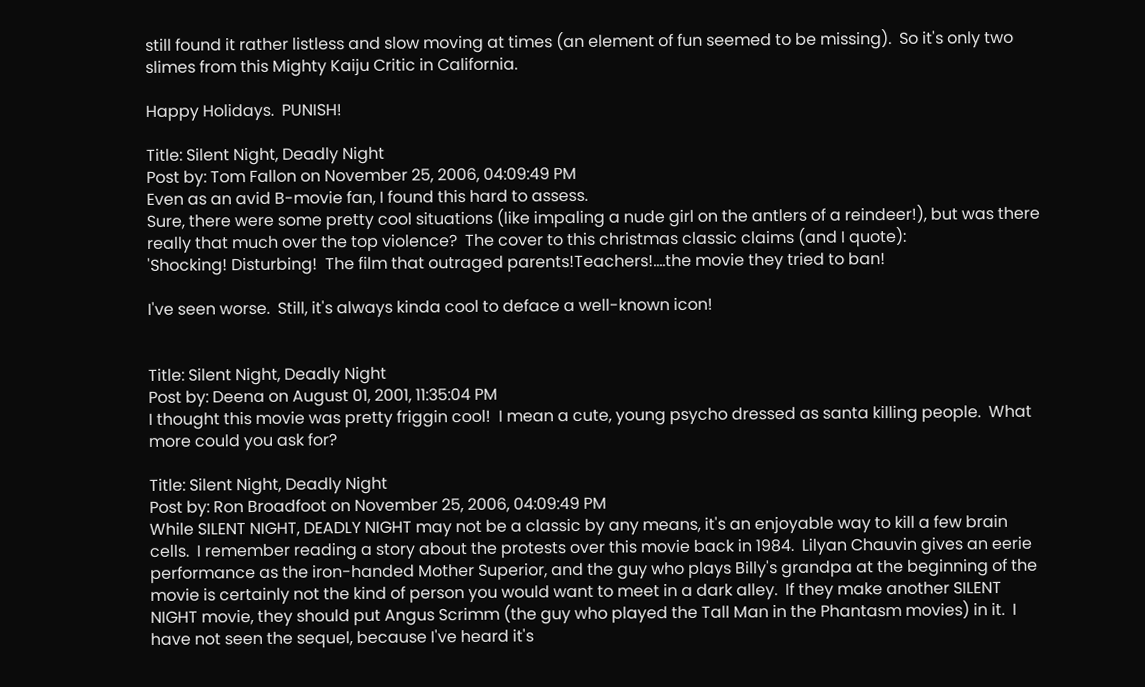still found it rather listless and slow moving at times (an element of fun seemed to be missing).  So it's only two slimes from this Mighty Kaiju Critic in California.

Happy Holidays.  PUNISH!

Title: Silent Night, Deadly Night
Post by: Tom Fallon on November 25, 2006, 04:09:49 PM
Even as an avid B-movie fan, I found this hard to assess.
Sure, there were some pretty cool situations (like impaling a nude girl on the antlers of a reindeer!), but was there really that much over the top violence?  The cover to this christmas classic claims (and I quote):
'Shocking! Disturbing!  The film that outraged parents!Teachers!....the movie they tried to ban!

I've seen worse.  Still, it's always kinda cool to deface a well-known icon!


Title: Silent Night, Deadly Night
Post by: Deena on August 01, 2001, 11:35:04 PM
I thought this movie was pretty friggin cool!  I mean a cute, young psycho dressed as santa killing people.  What more could you ask for?

Title: Silent Night, Deadly Night
Post by: Ron Broadfoot on November 25, 2006, 04:09:49 PM
While SILENT NIGHT, DEADLY NIGHT may not be a classic by any means, it's an enjoyable way to kill a few brain cells.  I remember reading a story about the protests over this movie back in 1984.  Lilyan Chauvin gives an eerie performance as the iron-handed Mother Superior, and the guy who plays Billy's grandpa at the beginning of the movie is certainly not the kind of person you would want to meet in a dark alley.  If they make another SILENT NIGHT movie, they should put Angus Scrimm (the guy who played the Tall Man in the Phantasm movies) in it.  I have not seen the sequel, because I've heard it's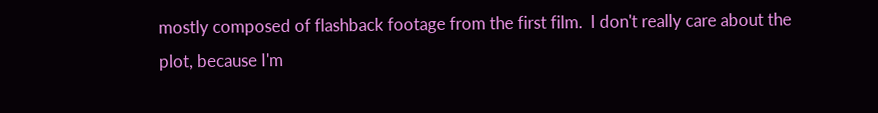mostly composed of flashback footage from the first film.  I don't really care about the plot, because I'm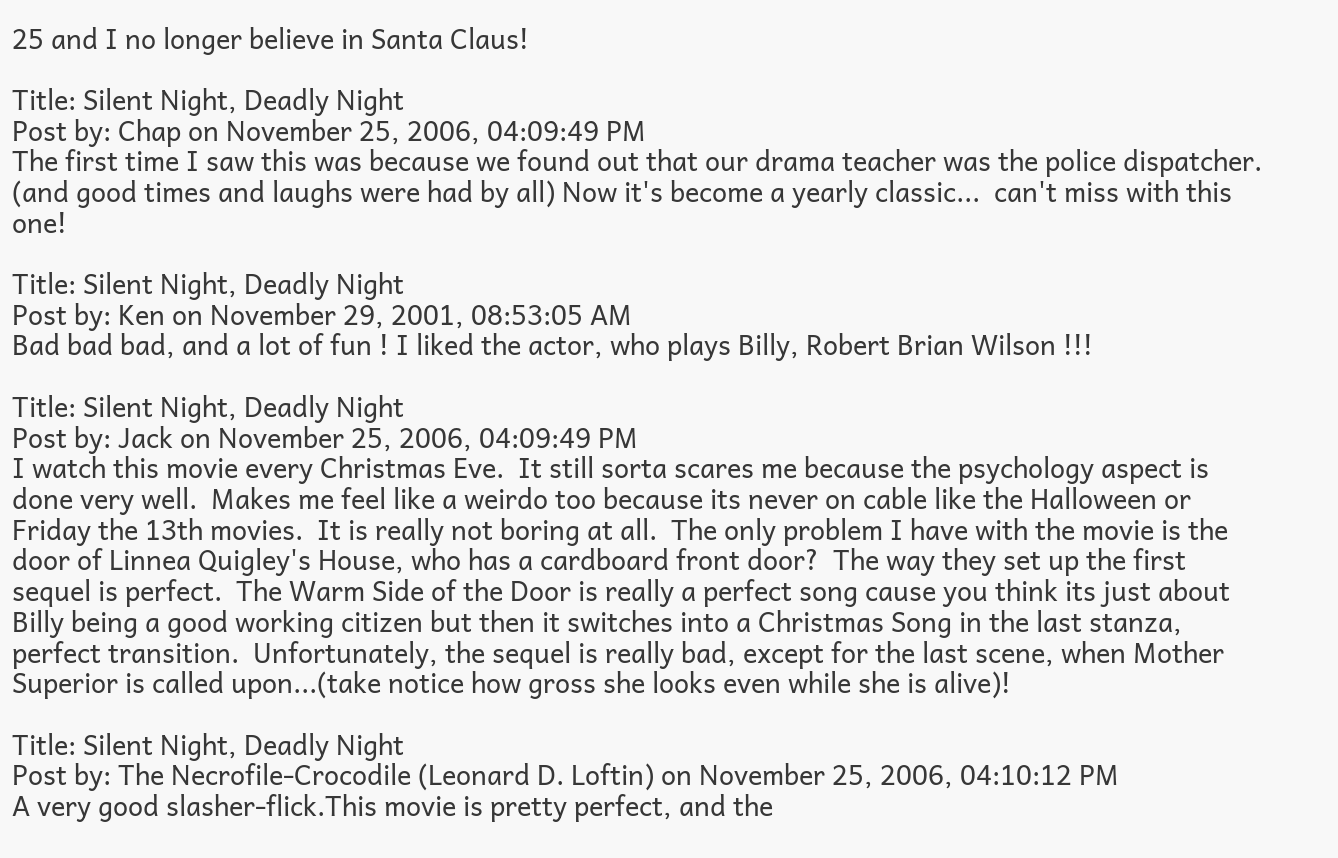25 and I no longer believe in Santa Claus!

Title: Silent Night, Deadly Night
Post by: Chap on November 25, 2006, 04:09:49 PM
The first time I saw this was because we found out that our drama teacher was the police dispatcher.  (and good times and laughs were had by all) Now it's become a yearly classic...  can't miss with this one!

Title: Silent Night, Deadly Night
Post by: Ken on November 29, 2001, 08:53:05 AM
Bad bad bad, and a lot of fun ! I liked the actor, who plays Billy, Robert Brian Wilson !!!

Title: Silent Night, Deadly Night
Post by: Jack on November 25, 2006, 04:09:49 PM
I watch this movie every Christmas Eve.  It still sorta scares me because the psychology aspect is done very well.  Makes me feel like a weirdo too because its never on cable like the Halloween or Friday the 13th movies.  It is really not boring at all.  The only problem I have with the movie is the door of Linnea Quigley's House, who has a cardboard front door?  The way they set up the first sequel is perfect.  The Warm Side of the Door is really a perfect song cause you think its just about Billy being a good working citizen but then it switches into a Christmas Song in the last stanza, perfect transition.  Unfortunately, the sequel is really bad, except for the last scene, when Mother Superior is called upon...(take notice how gross she looks even while she is alive)!

Title: Silent Night, Deadly Night
Post by: The Necrofile-Crocodile (Leonard D. Loftin) on November 25, 2006, 04:10:12 PM
A very good slasher-flick.This movie is pretty perfect, and the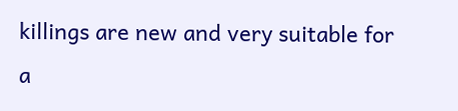killings are new and very suitable for a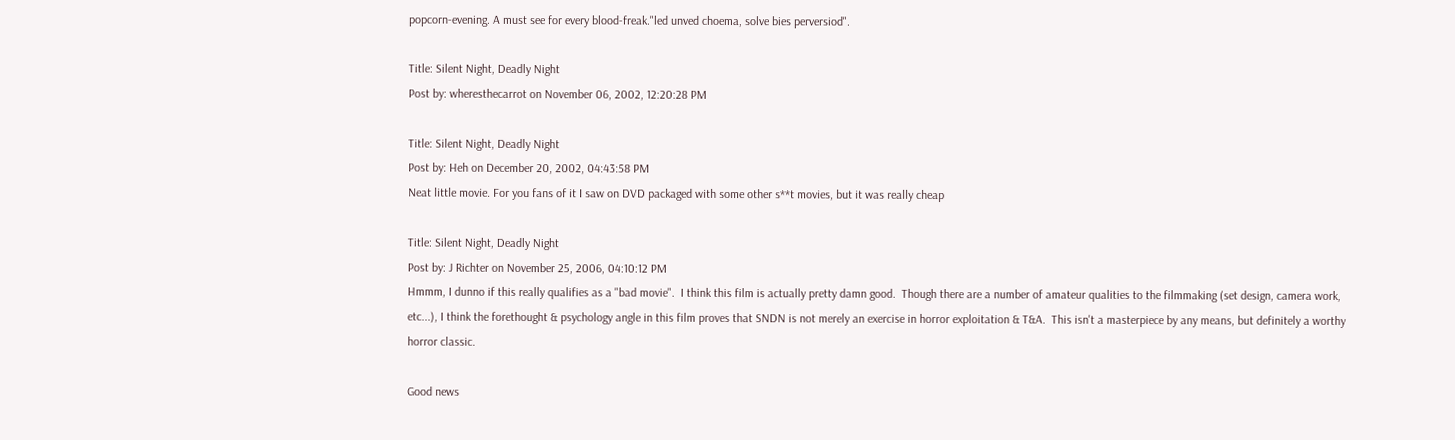popcorn-evening. A must see for every blood-freak."led unved choema, solve bies perversiod".

Title: Silent Night, Deadly Night
Post by: wheresthecarrot on November 06, 2002, 12:20:28 PM

Title: Silent Night, Deadly Night
Post by: Heh on December 20, 2002, 04:43:58 PM
Neat little movie. For you fans of it I saw on DVD packaged with some other s**t movies, but it was really cheap

Title: Silent Night, Deadly Night
Post by: J Richter on November 25, 2006, 04:10:12 PM
Hmmm, I dunno if this really qualifies as a "bad movie".  I think this film is actually pretty damn good.  Though there are a number of amateur qualities to the filmmaking (set design, camera work, etc...), I think the forethought & psychology angle in this film proves that SNDN is not merely an exercise in horror exploitation & T&A.  This isn't a masterpiece by any means, but definitely a worthy horror classic.

Good news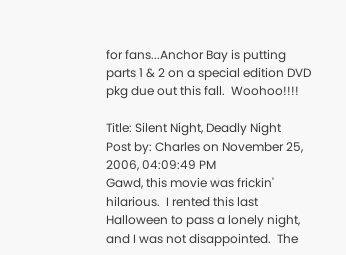for fans...Anchor Bay is putting parts 1 & 2 on a special edition DVD pkg due out this fall.  Woohoo!!!!

Title: Silent Night, Deadly Night
Post by: Charles on November 25, 2006, 04:09:49 PM
Gawd, this movie was frickin' hilarious.  I rented this last Halloween to pass a lonely night, and I was not disappointed.  The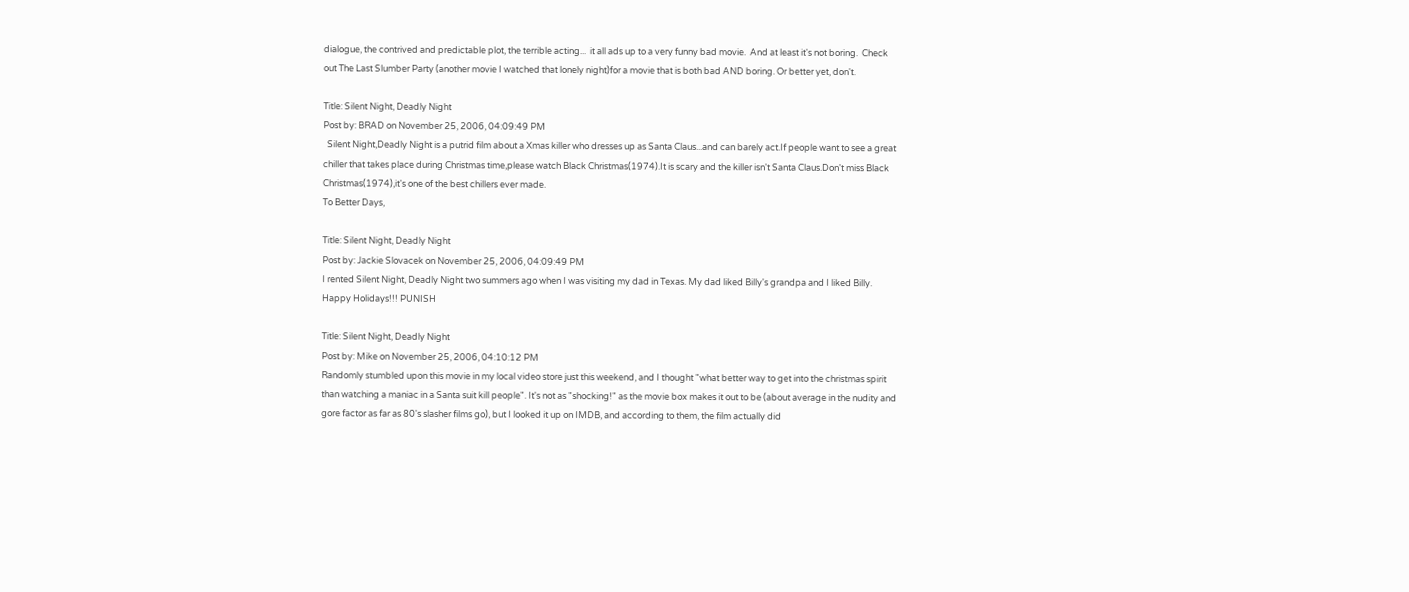dialogue, the contrived and predictable plot, the terrible acting...  it all ads up to a very funny bad movie.  And at least it's not boring.  Check out The Last Slumber Party (another movie I watched that lonely night)for a movie that is both bad AND boring. Or better yet, don't.

Title: Silent Night, Deadly Night
Post by: BRAD on November 25, 2006, 04:09:49 PM
  Silent Night,Deadly Night is a putrid film about a Xmas killer who dresses up as Santa Claus...and can barely act.If people want to see a great chiller that takes place during Christmas time,please watch Black Christmas(1974).It is scary and the killer isn't Santa Claus.Don't miss Black Christmas(1974),it's one of the best chillers ever made.
To Better Days,

Title: Silent Night, Deadly Night
Post by: Jackie Slovacek on November 25, 2006, 04:09:49 PM
I rented Silent Night, Deadly Night two summers ago when I was visiting my dad in Texas. My dad liked Billy's grandpa and I liked Billy. Happy Holidays!!! PUNISH

Title: Silent Night, Deadly Night
Post by: Mike on November 25, 2006, 04:10:12 PM
Randomly stumbled upon this movie in my local video store just this weekend, and I thought "what better way to get into the christmas spirit than watching a maniac in a Santa suit kill people". It's not as "shocking!" as the movie box makes it out to be (about average in the nudity and gore factor as far as 80's slasher films go), but I looked it up on IMDB, and according to them, the film actually did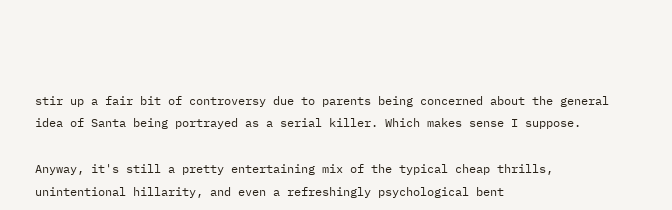stir up a fair bit of controversy due to parents being concerned about the general idea of Santa being portrayed as a serial killer. Which makes sense I suppose.

Anyway, it's still a pretty entertaining mix of the typical cheap thrills, unintentional hillarity, and even a refreshingly psychological bent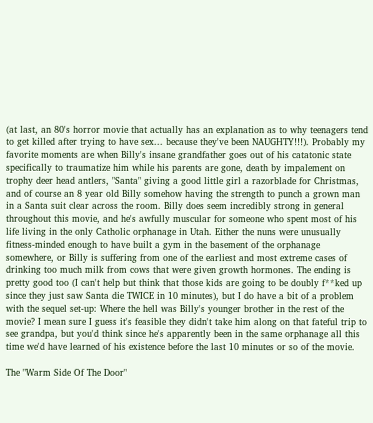(at last, an 80's horror movie that actually has an explanation as to why teenagers tend to get killed after trying to have sex... because they've been NAUGHTY!!!). Probably my favorite moments are when Billy's insane grandfather goes out of his catatonic state specifically to traumatize him while his parents are gone, death by impalement on trophy deer head antlers, "Santa" giving a good little girl a razorblade for Christmas, and of course an 8 year old Billy somehow having the strength to punch a grown man in a Santa suit clear across the room. Billy does seem incredibly strong in general throughout this movie, and he's awfully muscular for someone who spent most of his life living in the only Catholic orphanage in Utah. Either the nuns were unusually fitness-minded enough to have built a gym in the basement of the orphanage somewhere, or Billy is suffering from one of the earliest and most extreme cases of drinking too much milk from cows that were given growth hormones. The ending is pretty good too (I can't help but think that those kids are going to be doubly f**ked up since they just saw Santa die TWICE in 10 minutes), but I do have a bit of a problem with the sequel set-up: Where the hell was Billy's younger brother in the rest of the movie? I mean sure I guess it's feasible they didn't take him along on that fateful trip to see grandpa, but you'd think since he's apparently been in the same orphanage all this time we'd have learned of his existence before the last 10 minutes or so of the movie.

The "Warm Side Of The Door"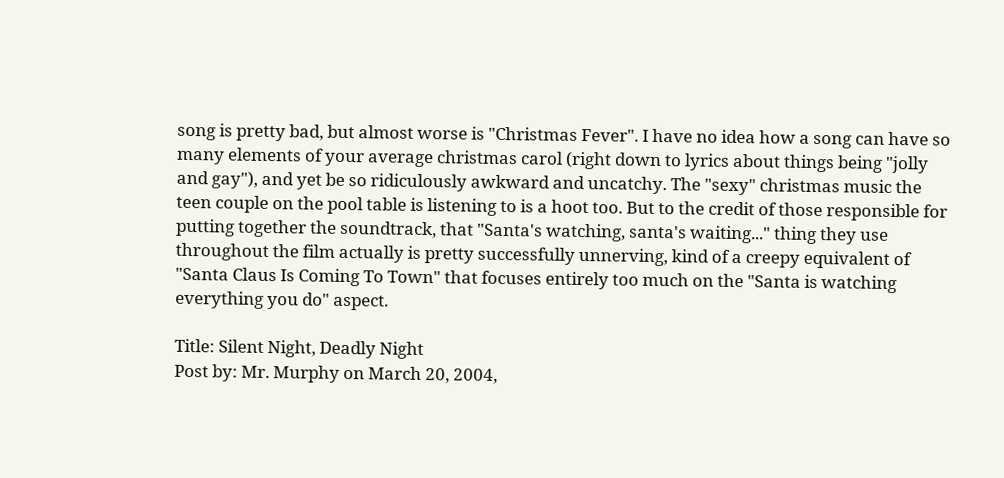song is pretty bad, but almost worse is "Christmas Fever". I have no idea how a song can have so many elements of your average christmas carol (right down to lyrics about things being "jolly and gay"), and yet be so ridiculously awkward and uncatchy. The "sexy" christmas music the teen couple on the pool table is listening to is a hoot too. But to the credit of those responsible for putting together the soundtrack, that "Santa's watching, santa's waiting..." thing they use throughout the film actually is pretty successfully unnerving, kind of a creepy equivalent of "Santa Claus Is Coming To Town" that focuses entirely too much on the "Santa is watching everything you do" aspect.

Title: Silent Night, Deadly Night
Post by: Mr. Murphy on March 20, 2004,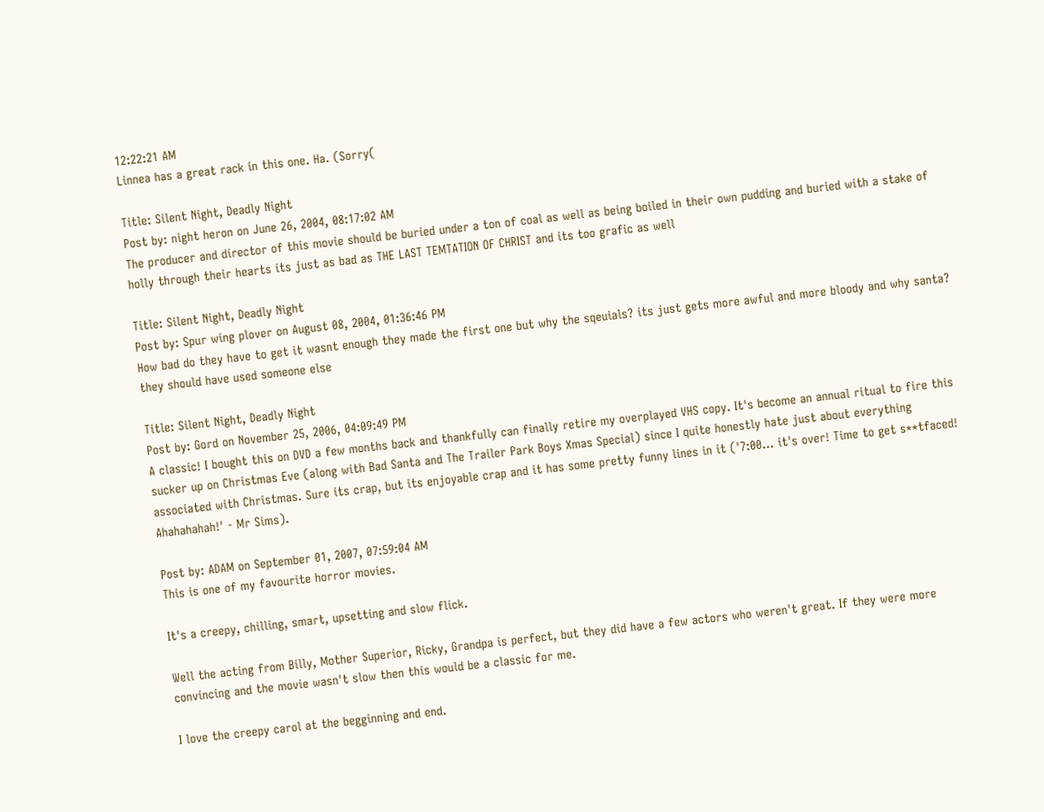12:22:21 AM
Linnea has a great rack in this one. Ha. (Sorry(

Title: Silent Night, Deadly Night
Post by: night heron on June 26, 2004, 08:17:02 AM
The producer and director of this movie should be buried under a ton of coal as well as being boiled in their own pudding and buried with a stake of holly through their hearts its just as bad as THE LAST TEMTATION OF CHRIST and its too grafic as well

Title: Silent Night, Deadly Night
Post by: Spur wing plover on August 08, 2004, 01:36:46 PM
How bad do they have to get it wasnt enough they made the first one but why the sqeuials? its just gets more awful and more bloody and why santa? they should have used someone else

Title: Silent Night, Deadly Night
Post by: Gord on November 25, 2006, 04:09:49 PM
A classic! I bought this on DVD a few months back and thankfully can finally retire my overplayed VHS copy. It's become an annual ritual to fire this sucker up on Christmas Eve (along with Bad Santa and The Trailer Park Boys Xmas Special) since I quite honestly hate just about everything associated with Christmas. Sure its crap, but its enjoyable crap and it has some pretty funny lines in it ('7:00... it's over! Time to get s**tfaced! Ahahahahah!' - Mr Sims).

Post by: ADAM on September 01, 2007, 07:59:04 AM
This is one of my favourite horror movies.

It's a creepy, chilling, smart, upsetting and slow flick.

Well the acting from Billy, Mother Superior, Ricky, Grandpa is perfect, but they did have a few actors who weren't great. If they were more convincing and the movie wasn't slow then this would be a classic for me.

I love the creepy carol at the begginning and end.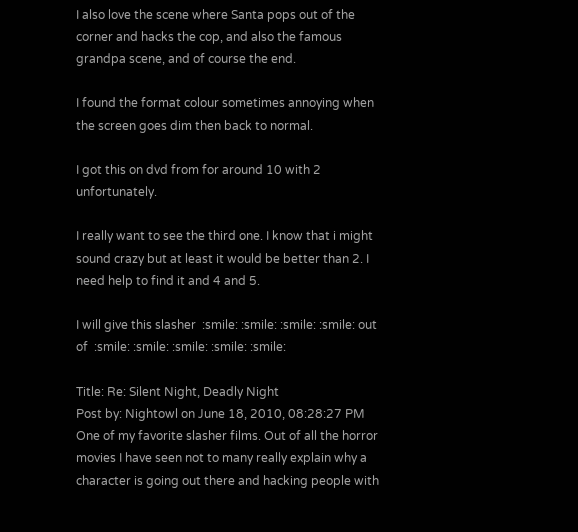I also love the scene where Santa pops out of the corner and hacks the cop, and also the famous grandpa scene, and of course the end.

I found the format colour sometimes annoying when the screen goes dim then back to normal.

I got this on dvd from for around 10 with 2 unfortunately.

I really want to see the third one. I know that i might sound crazy but at least it would be better than 2. I need help to find it and 4 and 5.

I will give this slasher  :smile: :smile: :smile: :smile: out of  :smile: :smile: :smile: :smile: :smile:

Title: Re: Silent Night, Deadly Night
Post by: Nightowl on June 18, 2010, 08:28:27 PM
One of my favorite slasher films. Out of all the horror movies I have seen not to many really explain why a character is going out there and hacking people with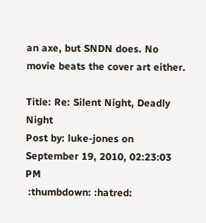an axe, but SNDN does. No movie beats the cover art either.

Title: Re: Silent Night, Deadly Night
Post by: luke-jones on September 19, 2010, 02:23:03 PM
 :thumbdown: :hatred: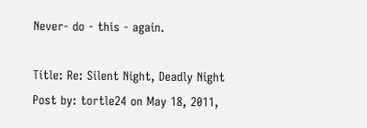Never- do - this - again.

Title: Re: Silent Night, Deadly Night
Post by: tortle24 on May 18, 2011,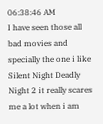06:38:46 AM
I have seen those all bad movies and specially the one i like Silent Night Deadly Night 2 it really scares me a lot when i am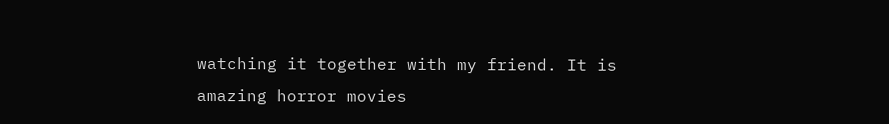watching it together with my friend. It is amazing horror movies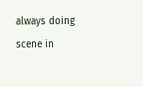always doing scene in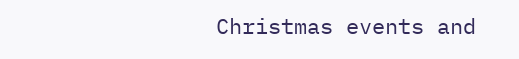Christmas events and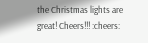the Christmas lights are great! Cheers!!! :cheers: